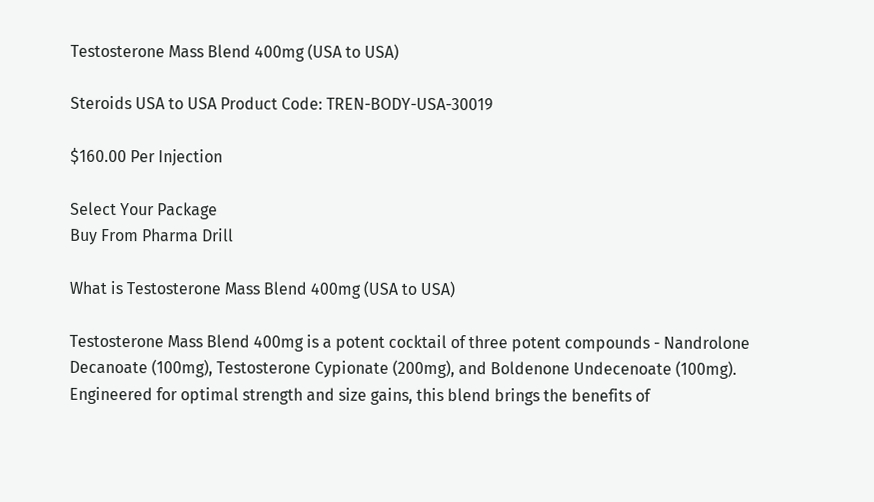Testosterone Mass Blend 400mg (USA to USA)

Steroids USA to USA Product Code: TREN-BODY-USA-30019

$160.00 Per Injection

Select Your Package
Buy From Pharma Drill

What is Testosterone Mass Blend 400mg (USA to USA)

Testosterone Mass Blend 400mg is a potent cocktail of three potent compounds - Nandrolone Decanoate (100mg), Testosterone Cypionate (200mg), and Boldenone Undecenoate (100mg). Engineered for optimal strength and size gains, this blend brings the benefits of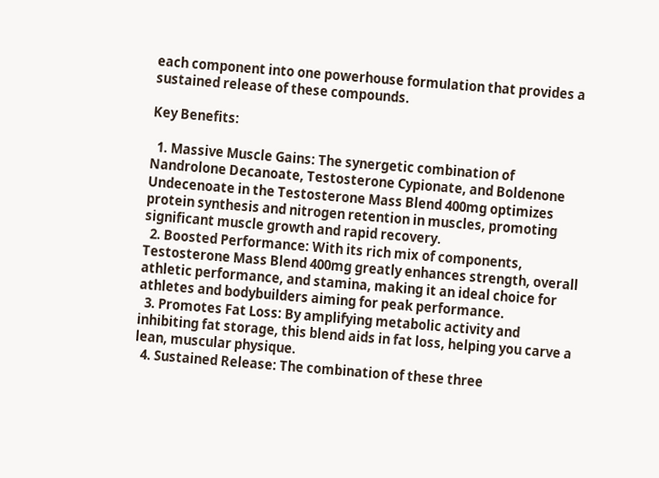each component into one powerhouse formulation that provides a sustained release of these compounds.

Key Benefits:

  1. Massive Muscle Gains: The synergetic combination of Nandrolone Decanoate, Testosterone Cypionate, and Boldenone Undecenoate in the Testosterone Mass Blend 400mg optimizes protein synthesis and nitrogen retention in muscles, promoting significant muscle growth and rapid recovery.
  2. Boosted Performance: With its rich mix of components, Testosterone Mass Blend 400mg greatly enhances strength, overall athletic performance, and stamina, making it an ideal choice for athletes and bodybuilders aiming for peak performance.
  3. Promotes Fat Loss: By amplifying metabolic activity and inhibiting fat storage, this blend aids in fat loss, helping you carve a lean, muscular physique.
  4. Sustained Release: The combination of these three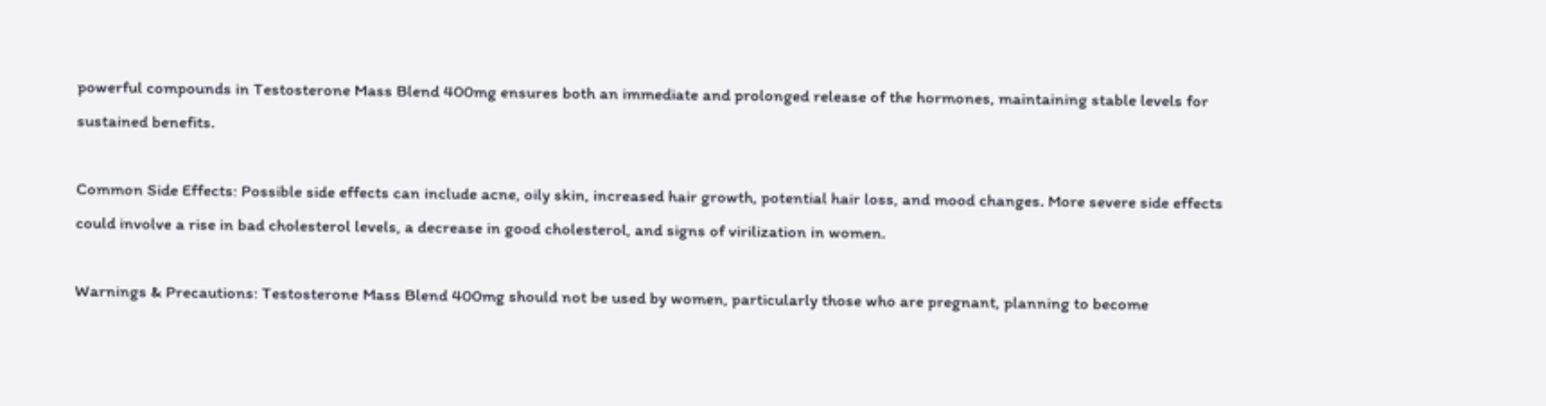powerful compounds in Testosterone Mass Blend 400mg ensures both an immediate and prolonged release of the hormones, maintaining stable levels for sustained benefits.

Common Side Effects: Possible side effects can include acne, oily skin, increased hair growth, potential hair loss, and mood changes. More severe side effects could involve a rise in bad cholesterol levels, a decrease in good cholesterol, and signs of virilization in women.

Warnings & Precautions: Testosterone Mass Blend 400mg should not be used by women, particularly those who are pregnant, planning to become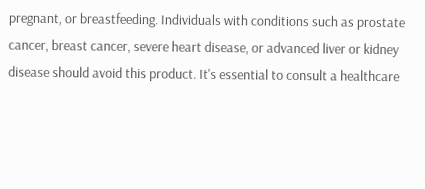pregnant, or breastfeeding. Individuals with conditions such as prostate cancer, breast cancer, severe heart disease, or advanced liver or kidney disease should avoid this product. It's essential to consult a healthcare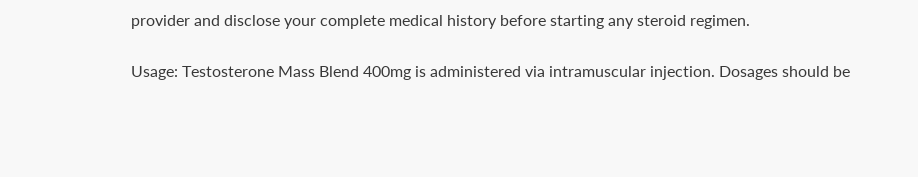provider and disclose your complete medical history before starting any steroid regimen.

Usage: Testosterone Mass Blend 400mg is administered via intramuscular injection. Dosages should be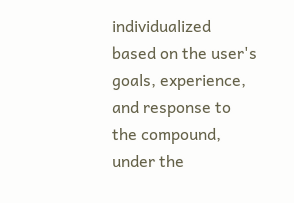individualized based on the user's goals, experience, and response to the compound, under the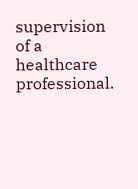supervision of a healthcare professional.